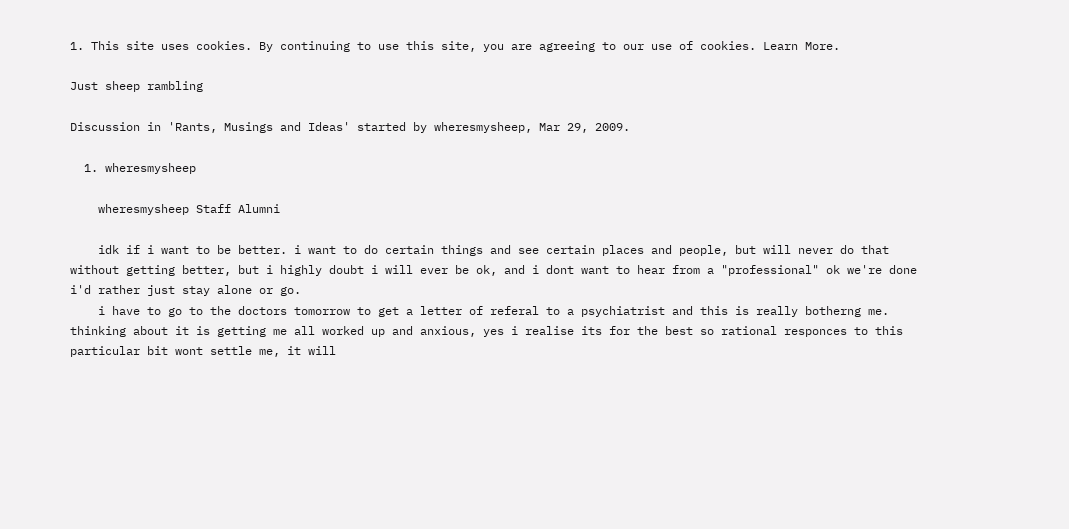1. This site uses cookies. By continuing to use this site, you are agreeing to our use of cookies. Learn More.

Just sheep rambling

Discussion in 'Rants, Musings and Ideas' started by wheresmysheep, Mar 29, 2009.

  1. wheresmysheep

    wheresmysheep Staff Alumni

    idk if i want to be better. i want to do certain things and see certain places and people, but will never do that without getting better, but i highly doubt i will ever be ok, and i dont want to hear from a "professional" ok we're done i'd rather just stay alone or go.
    i have to go to the doctors tomorrow to get a letter of referal to a psychiatrist and this is really botherng me. thinking about it is getting me all worked up and anxious, yes i realise its for the best so rational responces to this particular bit wont settle me, it will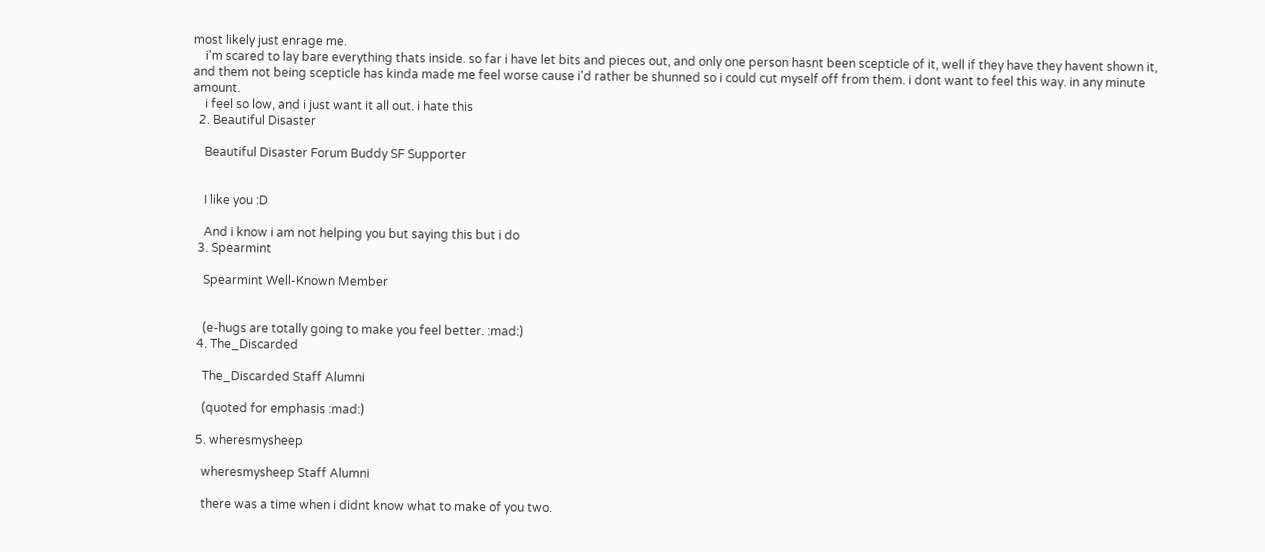most likely just enrage me.
    i'm scared to lay bare everything thats inside. so far i have let bits and pieces out, and only one person hasnt been scepticle of it, well if they have they havent shown it, and them not being scepticle has kinda made me feel worse cause i'd rather be shunned so i could cut myself off from them. i dont want to feel this way. in any minute amount.
    i feel so low, and i just want it all out. i hate this
  2. Beautiful Disaster

    Beautiful Disaster Forum Buddy SF Supporter


    I like you :D

    And i know i am not helping you but saying this but i do
  3. Spearmint

    Spearmint Well-Known Member


    (e-hugs are totally going to make you feel better. :mad:)
  4. The_Discarded

    The_Discarded Staff Alumni

    (quoted for emphasis :mad:)

  5. wheresmysheep

    wheresmysheep Staff Alumni

    there was a time when i didnt know what to make of you two.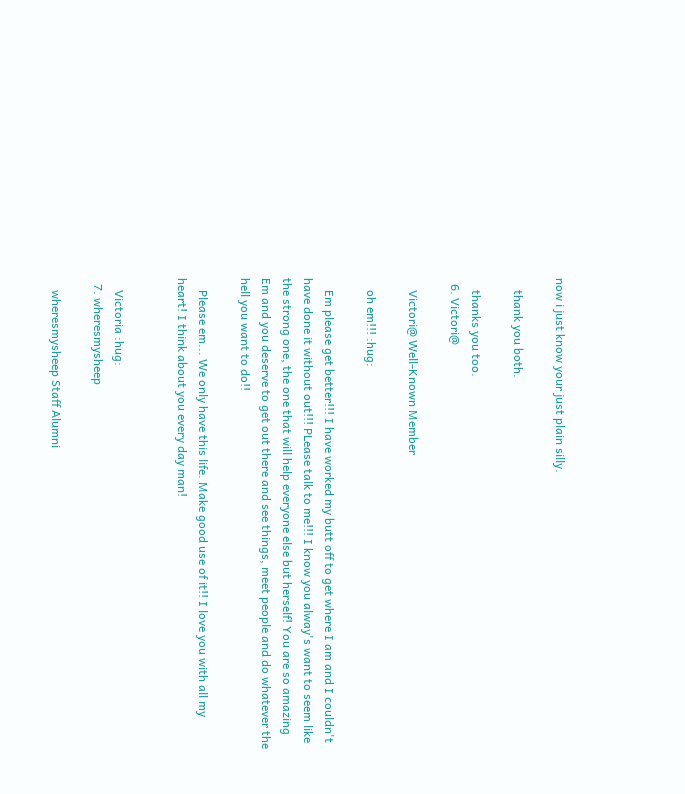now i just know your just plain silly.

    thank you both.

    thanks you too.
  6. Victori@

    Victori@ Well-Known Member

    oh em!!! :hug:

    Em please get better!!! I have worked my butt off to get where I am and I couldn't have done it without out!!! PLease talk to me!!! I know you alway's want to seem like the strong one, the one that will help everyone else but herself! You are so amazing Em and you deserve to get out there and see things, meet people and do whatever the hell you want to do!!

    Please em... We only have this life. Make good use of it!! I love you with all my heart! I think about you every day man!


    Victoria :hug:
  7. wheresmysheep

    wheresmysheep Staff Alumni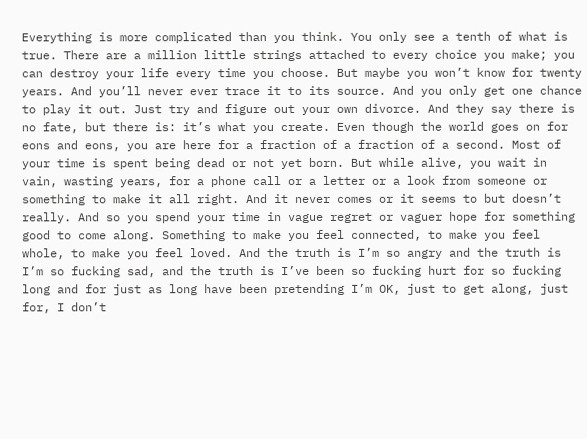Everything is more complicated than you think. You only see a tenth of what is true. There are a million little strings attached to every choice you make; you can destroy your life every time you choose. But maybe you won’t know for twenty years. And you’ll never ever trace it to its source. And you only get one chance to play it out. Just try and figure out your own divorce. And they say there is no fate, but there is: it’s what you create. Even though the world goes on for eons and eons, you are here for a fraction of a fraction of a second. Most of your time is spent being dead or not yet born. But while alive, you wait in vain, wasting years, for a phone call or a letter or a look from someone or something to make it all right. And it never comes or it seems to but doesn’t really. And so you spend your time in vague regret or vaguer hope for something good to come along. Something to make you feel connected, to make you feel whole, to make you feel loved. And the truth is I’m so angry and the truth is I’m so fucking sad, and the truth is I’ve been so fucking hurt for so fucking long and for just as long have been pretending I’m OK, just to get along, just for, I don’t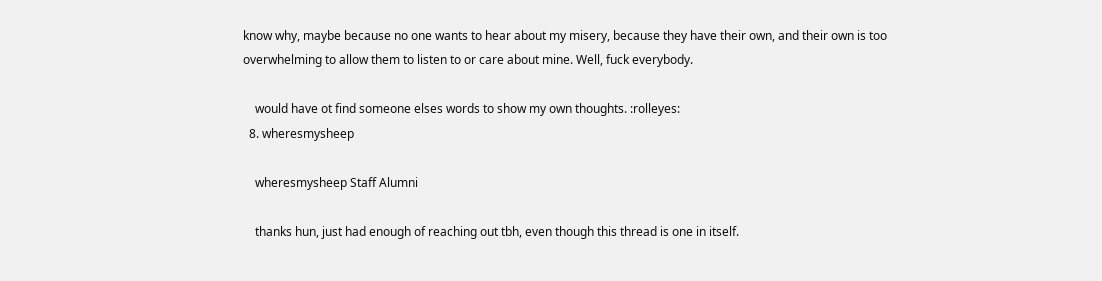know why, maybe because no one wants to hear about my misery, because they have their own, and their own is too overwhelming to allow them to listen to or care about mine. Well, fuck everybody.

    would have ot find someone elses words to show my own thoughts. :rolleyes:
  8. wheresmysheep

    wheresmysheep Staff Alumni

    thanks hun, just had enough of reaching out tbh, even though this thread is one in itself.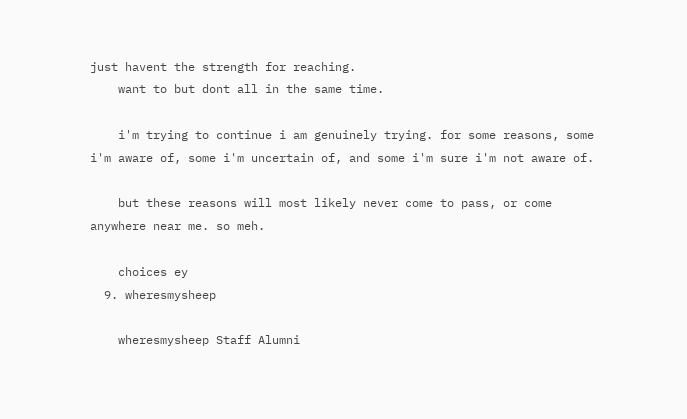just havent the strength for reaching.
    want to but dont all in the same time.

    i'm trying to continue i am genuinely trying. for some reasons, some i'm aware of, some i'm uncertain of, and some i'm sure i'm not aware of.

    but these reasons will most likely never come to pass, or come anywhere near me. so meh.

    choices ey
  9. wheresmysheep

    wheresmysheep Staff Alumni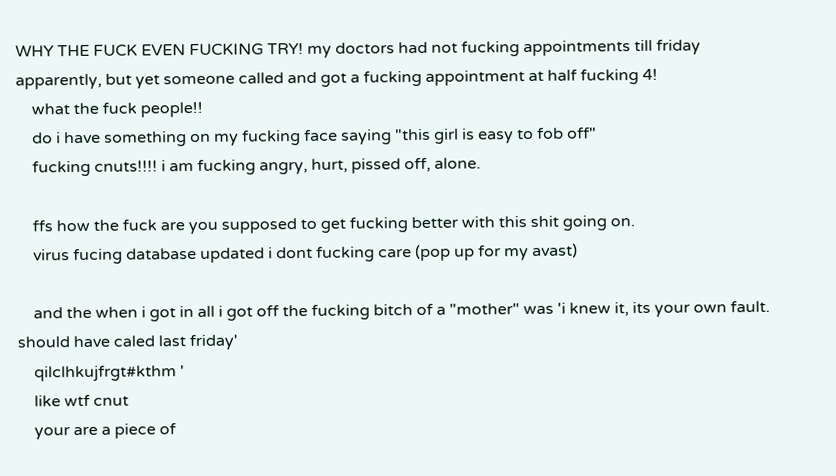WHY THE FUCK EVEN FUCKING TRY! my doctors had not fucking appointments till friday apparently, but yet someone called and got a fucking appointment at half fucking 4!
    what the fuck people!!
    do i have something on my fucking face saying "this girl is easy to fob off"
    fucking cnuts!!!! i am fucking angry, hurt, pissed off, alone.

    ffs how the fuck are you supposed to get fucking better with this shit going on.
    virus fucing database updated i dont fucking care (pop up for my avast)

    and the when i got in all i got off the fucking bitch of a "mother" was 'i knew it, its your own fault. should have caled last friday'
    qilclhkujfrgt#kthm '
    like wtf cnut
    your are a piece of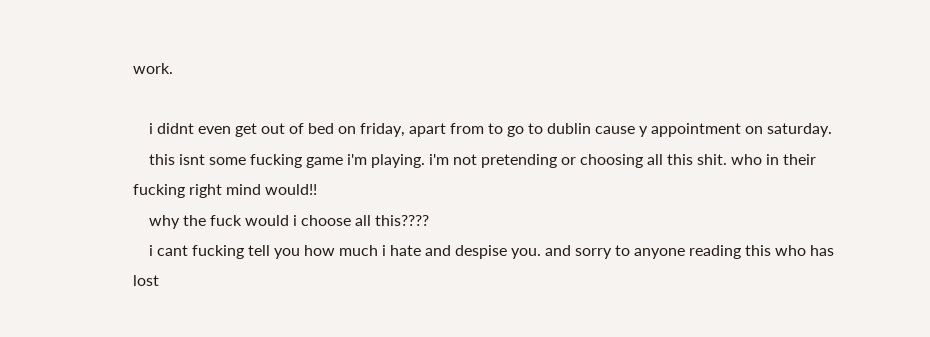work.

    i didnt even get out of bed on friday, apart from to go to dublin cause y appointment on saturday.
    this isnt some fucking game i'm playing. i'm not pretending or choosing all this shit. who in their fucking right mind would!!
    why the fuck would i choose all this????
    i cant fucking tell you how much i hate and despise you. and sorry to anyone reading this who has lost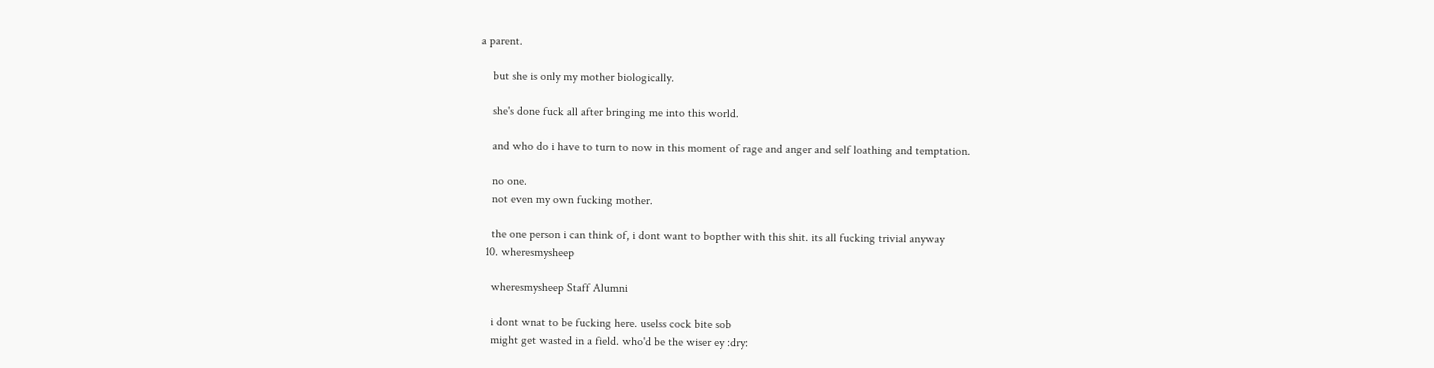a parent.

    but she is only my mother biologically.

    she's done fuck all after bringing me into this world.

    and who do i have to turn to now in this moment of rage and anger and self loathing and temptation.

    no one.
    not even my own fucking mother.

    the one person i can think of, i dont want to bopther with this shit. its all fucking trivial anyway
  10. wheresmysheep

    wheresmysheep Staff Alumni

    i dont wnat to be fucking here. uselss cock bite sob
    might get wasted in a field. who'd be the wiser ey :dry: